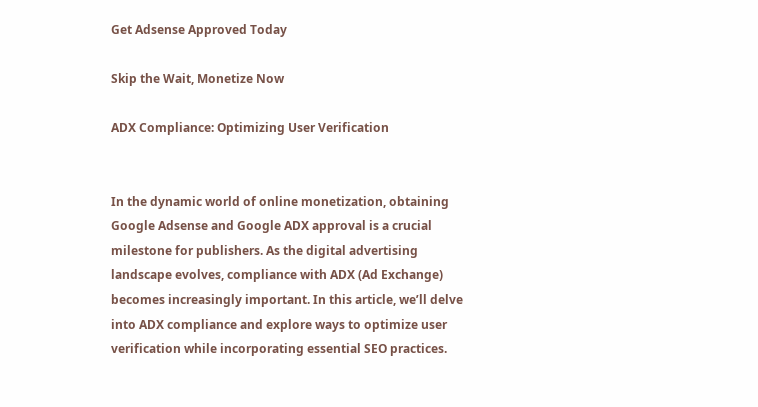Get Adsense Approved Today

Skip the Wait, Monetize Now

ADX Compliance: Optimizing User Verification


In the dynamic world of online monetization, obtaining Google Adsense and Google ADX approval is a crucial milestone for publishers. As the digital advertising landscape evolves, compliance with ADX (Ad Exchange) becomes increasingly important. In this article, we’ll delve into ADX compliance and explore ways to optimize user verification while incorporating essential SEO practices.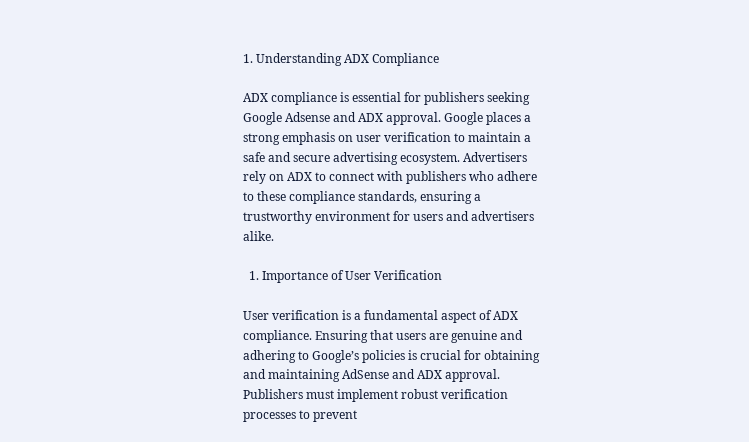1. Understanding ADX Compliance

ADX compliance is essential for publishers seeking Google Adsense and ADX approval. Google places a strong emphasis on user verification to maintain a safe and secure advertising ecosystem. Advertisers rely on ADX to connect with publishers who adhere to these compliance standards, ensuring a trustworthy environment for users and advertisers alike.

  1. Importance of User Verification

User verification is a fundamental aspect of ADX compliance. Ensuring that users are genuine and adhering to Google’s policies is crucial for obtaining and maintaining AdSense and ADX approval. Publishers must implement robust verification processes to prevent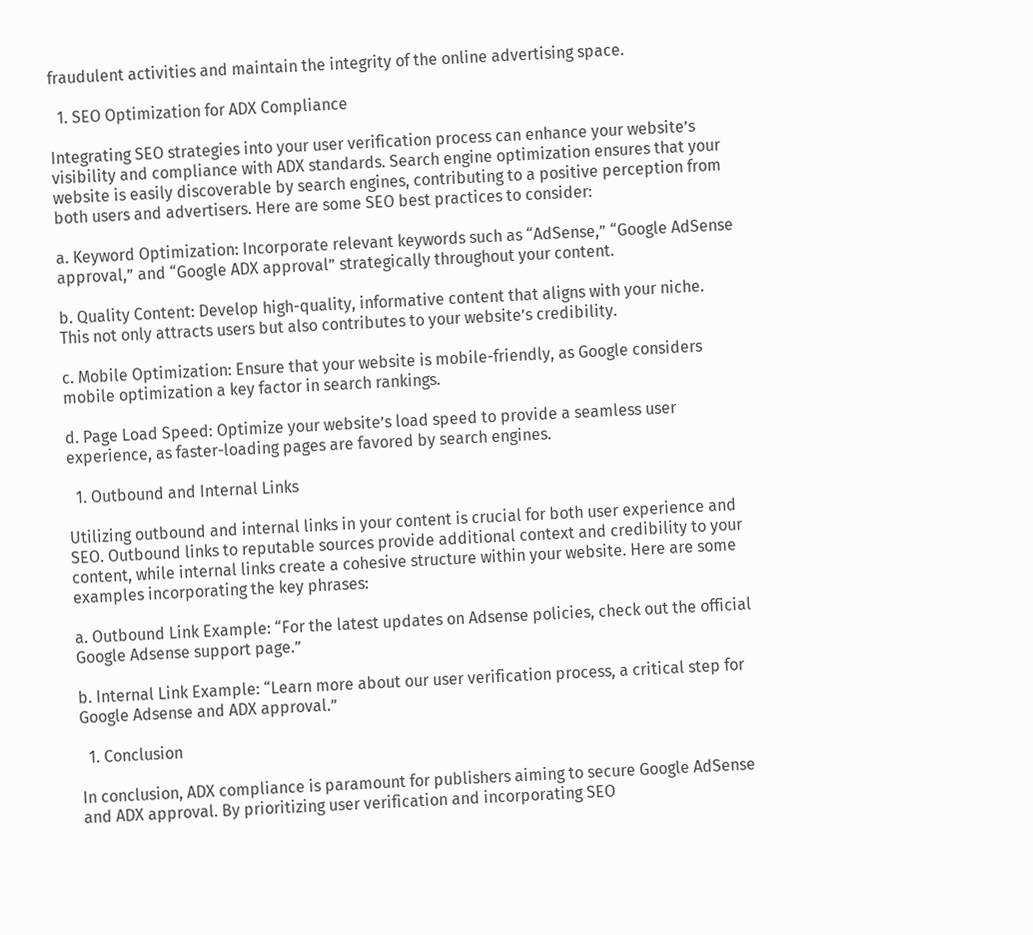fraudulent activities and maintain the integrity of the online advertising space.

  1. SEO Optimization for ADX Compliance

Integrating SEO strategies into your user verification process can enhance your website’s visibility and compliance with ADX standards. Search engine optimization ensures that your website is easily discoverable by search engines, contributing to a positive perception from both users and advertisers. Here are some SEO best practices to consider:

a. Keyword Optimization: Incorporate relevant keywords such as “AdSense,” “Google AdSense approval,” and “Google ADX approval” strategically throughout your content.

b. Quality Content: Develop high-quality, informative content that aligns with your niche. This not only attracts users but also contributes to your website’s credibility.

c. Mobile Optimization: Ensure that your website is mobile-friendly, as Google considers mobile optimization a key factor in search rankings.

d. Page Load Speed: Optimize your website’s load speed to provide a seamless user experience, as faster-loading pages are favored by search engines.

  1. Outbound and Internal Links

Utilizing outbound and internal links in your content is crucial for both user experience and SEO. Outbound links to reputable sources provide additional context and credibility to your content, while internal links create a cohesive structure within your website. Here are some examples incorporating the key phrases:

a. Outbound Link Example: “For the latest updates on Adsense policies, check out the official Google Adsense support page.”

b. Internal Link Example: “Learn more about our user verification process, a critical step for Google Adsense and ADX approval.”

  1. Conclusion

In conclusion, ADX compliance is paramount for publishers aiming to secure Google AdSense and ADX approval. By prioritizing user verification and incorporating SEO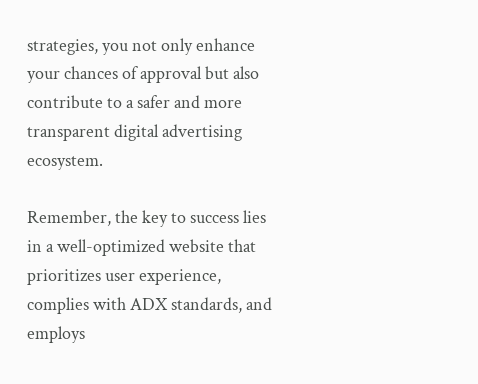strategies, you not only enhance your chances of approval but also contribute to a safer and more transparent digital advertising ecosystem.

Remember, the key to success lies in a well-optimized website that prioritizes user experience, complies with ADX standards, and employs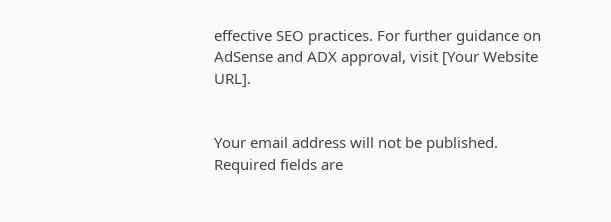effective SEO practices. For further guidance on AdSense and ADX approval, visit [Your Website URL].


Your email address will not be published. Required fields are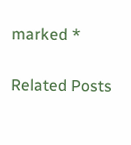marked *

Related Posts